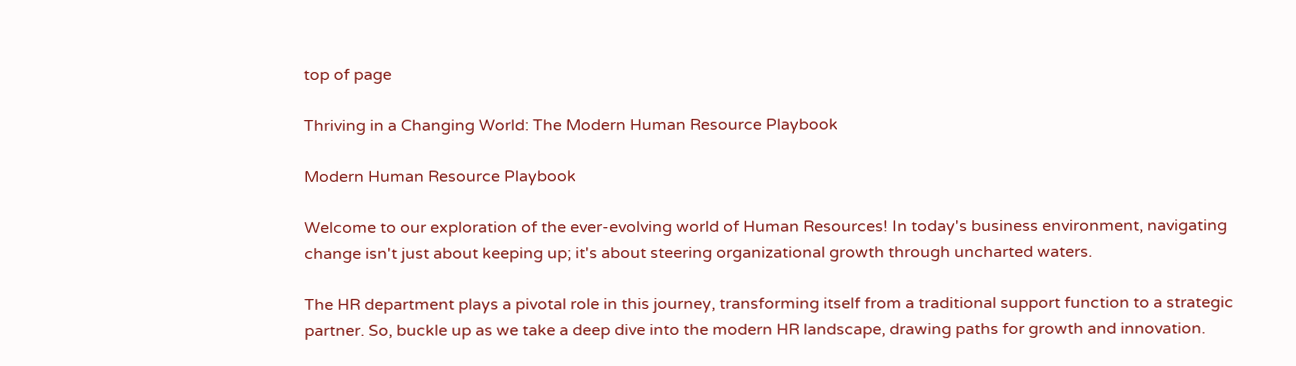top of page

Thriving in a Changing World: The Modern Human Resource Playbook

Modern Human Resource Playbook

Welcome to our exploration of the ever-evolving world of Human Resources! In today's business environment, navigating change isn't just about keeping up; it's about steering organizational growth through uncharted waters.

The HR department plays a pivotal role in this journey, transforming itself from a traditional support function to a strategic partner. So, buckle up as we take a deep dive into the modern HR landscape, drawing paths for growth and innovation.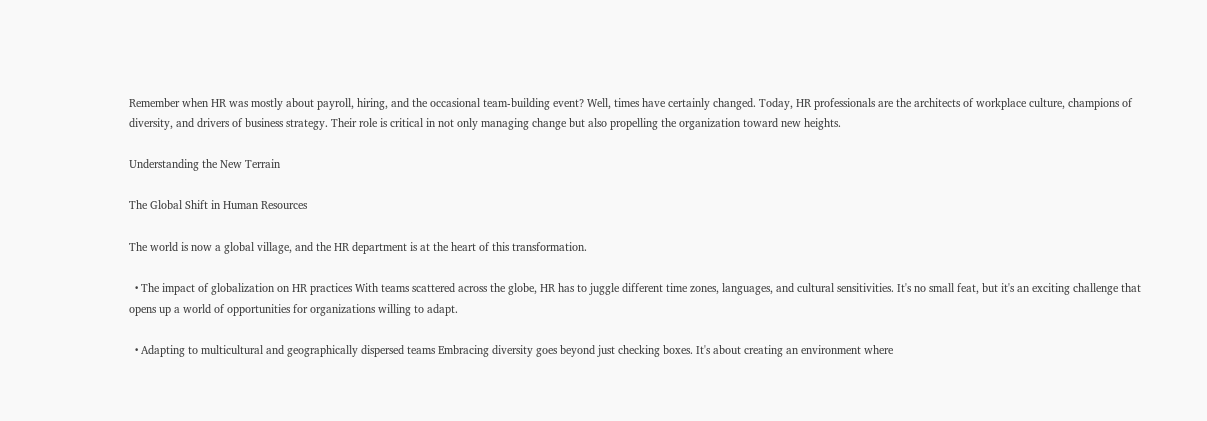Remember when HR was mostly about payroll, hiring, and the occasional team-building event? Well, times have certainly changed. Today, HR professionals are the architects of workplace culture, champions of diversity, and drivers of business strategy. Their role is critical in not only managing change but also propelling the organization toward new heights.

Understanding the New Terrain

The Global Shift in Human Resources

The world is now a global village, and the HR department is at the heart of this transformation.

  • The impact of globalization on HR practices With teams scattered across the globe, HR has to juggle different time zones, languages, and cultural sensitivities. It's no small feat, but it's an exciting challenge that opens up a world of opportunities for organizations willing to adapt.

  • Adapting to multicultural and geographically dispersed teams Embracing diversity goes beyond just checking boxes. It's about creating an environment where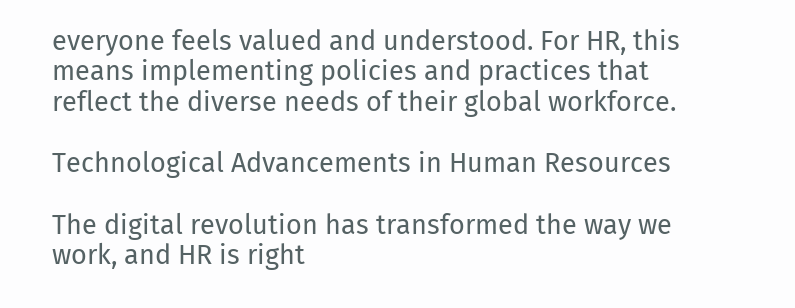everyone feels valued and understood. For HR, this means implementing policies and practices that reflect the diverse needs of their global workforce.

Technological Advancements in Human Resources

The digital revolution has transformed the way we work, and HR is right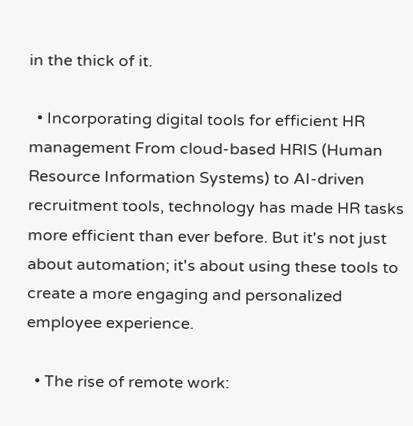in the thick of it.

  • Incorporating digital tools for efficient HR management From cloud-based HRIS (Human Resource Information Systems) to AI-driven recruitment tools, technology has made HR tasks more efficient than ever before. But it's not just about automation; it's about using these tools to create a more engaging and personalized employee experience.

  • The rise of remote work: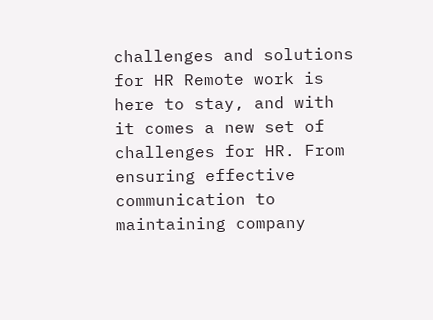challenges and solutions for HR Remote work is here to stay, and with it comes a new set of challenges for HR. From ensuring effective communication to maintaining company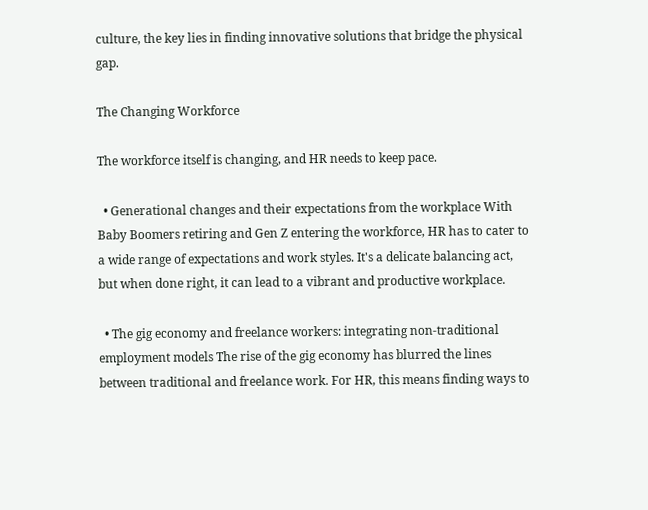culture, the key lies in finding innovative solutions that bridge the physical gap.

The Changing Workforce

The workforce itself is changing, and HR needs to keep pace.

  • Generational changes and their expectations from the workplace With Baby Boomers retiring and Gen Z entering the workforce, HR has to cater to a wide range of expectations and work styles. It's a delicate balancing act, but when done right, it can lead to a vibrant and productive workplace.

  • The gig economy and freelance workers: integrating non-traditional employment models The rise of the gig economy has blurred the lines between traditional and freelance work. For HR, this means finding ways to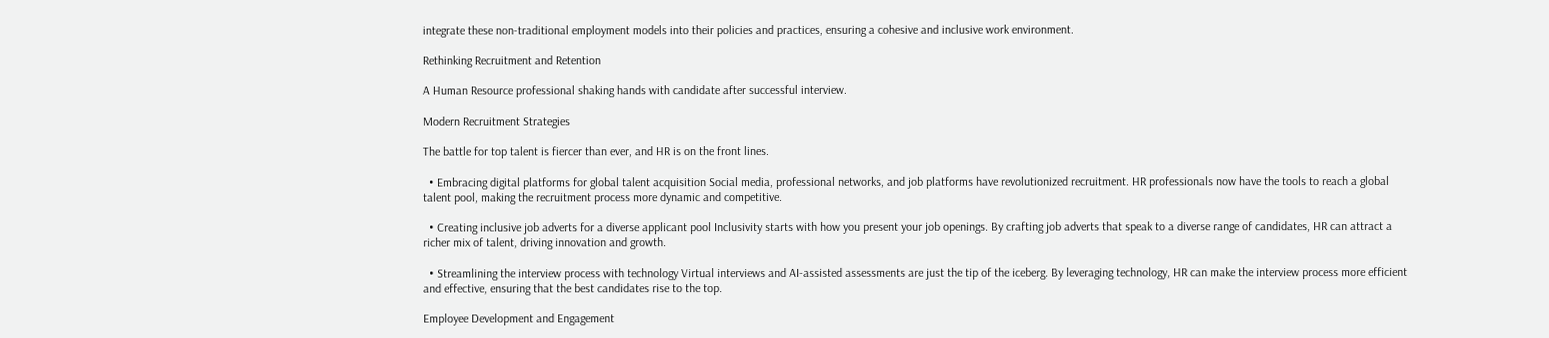integrate these non-traditional employment models into their policies and practices, ensuring a cohesive and inclusive work environment.

Rethinking Recruitment and Retention

A Human Resource professional shaking hands with candidate after successful interview.

Modern Recruitment Strategies

The battle for top talent is fiercer than ever, and HR is on the front lines.

  • Embracing digital platforms for global talent acquisition Social media, professional networks, and job platforms have revolutionized recruitment. HR professionals now have the tools to reach a global talent pool, making the recruitment process more dynamic and competitive.

  • Creating inclusive job adverts for a diverse applicant pool Inclusivity starts with how you present your job openings. By crafting job adverts that speak to a diverse range of candidates, HR can attract a richer mix of talent, driving innovation and growth.

  • Streamlining the interview process with technology Virtual interviews and AI-assisted assessments are just the tip of the iceberg. By leveraging technology, HR can make the interview process more efficient and effective, ensuring that the best candidates rise to the top.

Employee Development and Engagement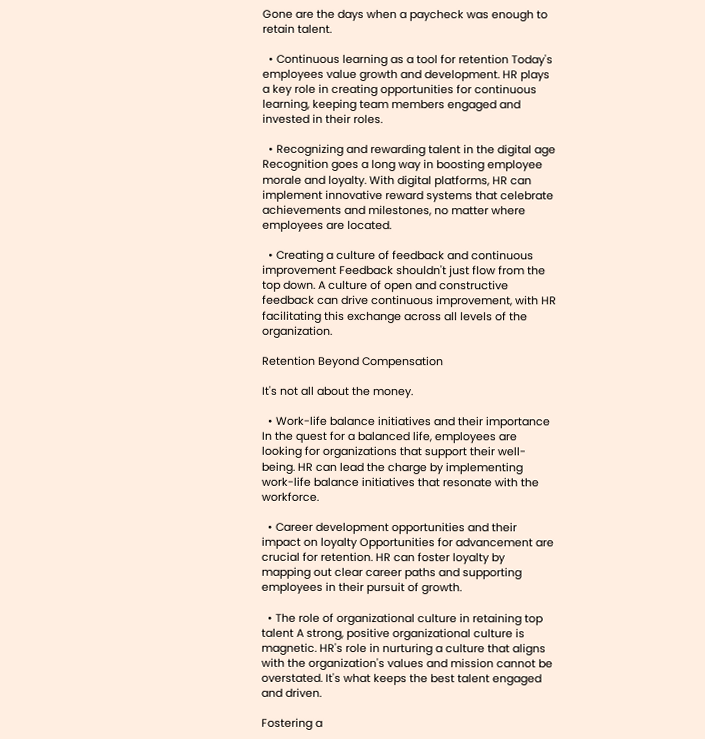Gone are the days when a paycheck was enough to retain talent.

  • Continuous learning as a tool for retention Today's employees value growth and development. HR plays a key role in creating opportunities for continuous learning, keeping team members engaged and invested in their roles.

  • Recognizing and rewarding talent in the digital age Recognition goes a long way in boosting employee morale and loyalty. With digital platforms, HR can implement innovative reward systems that celebrate achievements and milestones, no matter where employees are located.

  • Creating a culture of feedback and continuous improvement Feedback shouldn't just flow from the top down. A culture of open and constructive feedback can drive continuous improvement, with HR facilitating this exchange across all levels of the organization.

Retention Beyond Compensation

It's not all about the money.

  • Work-life balance initiatives and their importance In the quest for a balanced life, employees are looking for organizations that support their well-being. HR can lead the charge by implementing work-life balance initiatives that resonate with the workforce.

  • Career development opportunities and their impact on loyalty Opportunities for advancement are crucial for retention. HR can foster loyalty by mapping out clear career paths and supporting employees in their pursuit of growth.

  • The role of organizational culture in retaining top talent A strong, positive organizational culture is magnetic. HR's role in nurturing a culture that aligns with the organization's values and mission cannot be overstated. It's what keeps the best talent engaged and driven.

Fostering a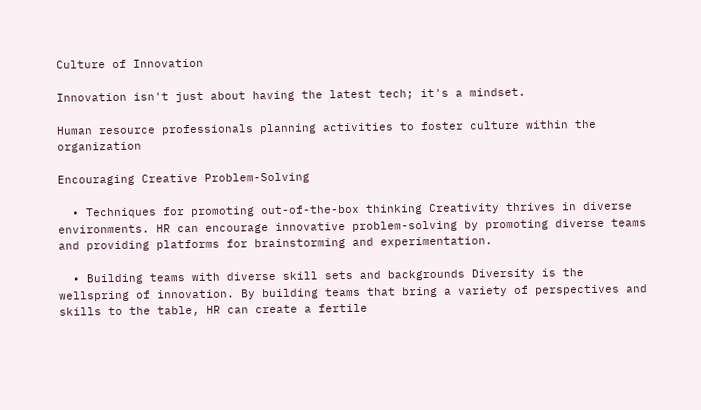Culture of Innovation

Innovation isn't just about having the latest tech; it's a mindset.

Human resource professionals planning activities to foster culture within the organization

Encouraging Creative Problem-Solving

  • Techniques for promoting out-of-the-box thinking Creativity thrives in diverse environments. HR can encourage innovative problem-solving by promoting diverse teams and providing platforms for brainstorming and experimentation.

  • Building teams with diverse skill sets and backgrounds Diversity is the wellspring of innovation. By building teams that bring a variety of perspectives and skills to the table, HR can create a fertile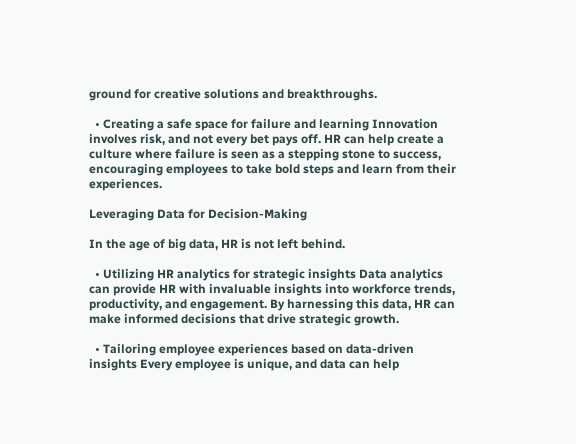ground for creative solutions and breakthroughs.

  • Creating a safe space for failure and learning Innovation involves risk, and not every bet pays off. HR can help create a culture where failure is seen as a stepping stone to success, encouraging employees to take bold steps and learn from their experiences.

Leveraging Data for Decision-Making

In the age of big data, HR is not left behind.

  • Utilizing HR analytics for strategic insights Data analytics can provide HR with invaluable insights into workforce trends, productivity, and engagement. By harnessing this data, HR can make informed decisions that drive strategic growth.

  • Tailoring employee experiences based on data-driven insights Every employee is unique, and data can help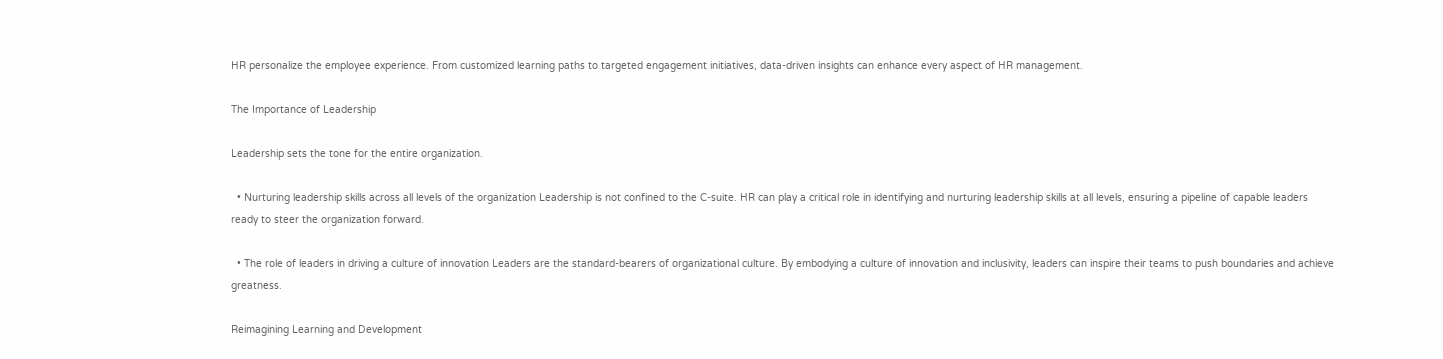HR personalize the employee experience. From customized learning paths to targeted engagement initiatives, data-driven insights can enhance every aspect of HR management.

The Importance of Leadership

Leadership sets the tone for the entire organization.

  • Nurturing leadership skills across all levels of the organization Leadership is not confined to the C-suite. HR can play a critical role in identifying and nurturing leadership skills at all levels, ensuring a pipeline of capable leaders ready to steer the organization forward.

  • The role of leaders in driving a culture of innovation Leaders are the standard-bearers of organizational culture. By embodying a culture of innovation and inclusivity, leaders can inspire their teams to push boundaries and achieve greatness.

Reimagining Learning and Development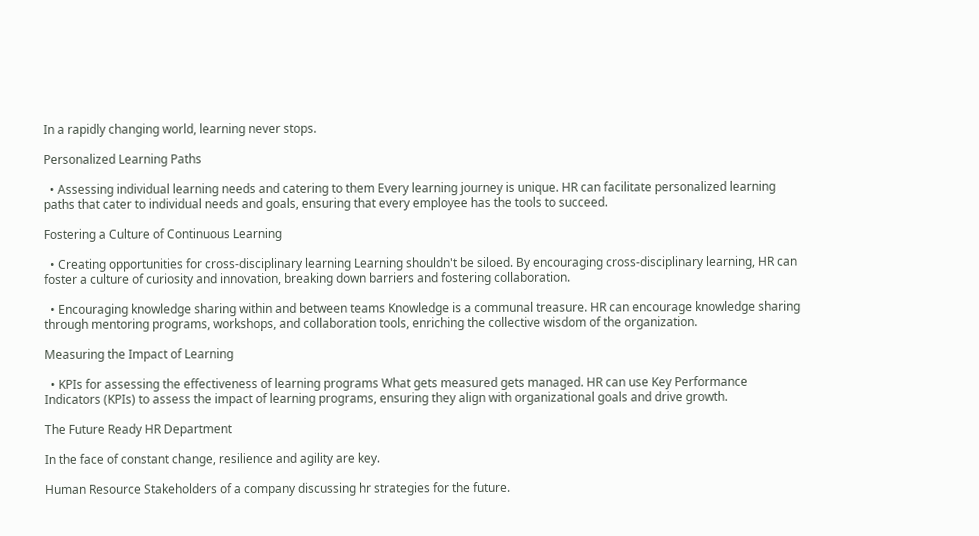In a rapidly changing world, learning never stops.

Personalized Learning Paths

  • Assessing individual learning needs and catering to them Every learning journey is unique. HR can facilitate personalized learning paths that cater to individual needs and goals, ensuring that every employee has the tools to succeed.

Fostering a Culture of Continuous Learning

  • Creating opportunities for cross-disciplinary learning Learning shouldn't be siloed. By encouraging cross-disciplinary learning, HR can foster a culture of curiosity and innovation, breaking down barriers and fostering collaboration.

  • Encouraging knowledge sharing within and between teams Knowledge is a communal treasure. HR can encourage knowledge sharing through mentoring programs, workshops, and collaboration tools, enriching the collective wisdom of the organization.

Measuring the Impact of Learning

  • KPIs for assessing the effectiveness of learning programs What gets measured gets managed. HR can use Key Performance Indicators (KPIs) to assess the impact of learning programs, ensuring they align with organizational goals and drive growth.

The Future Ready HR Department

In the face of constant change, resilience and agility are key.

Human Resource Stakeholders of a company discussing hr strategies for the future.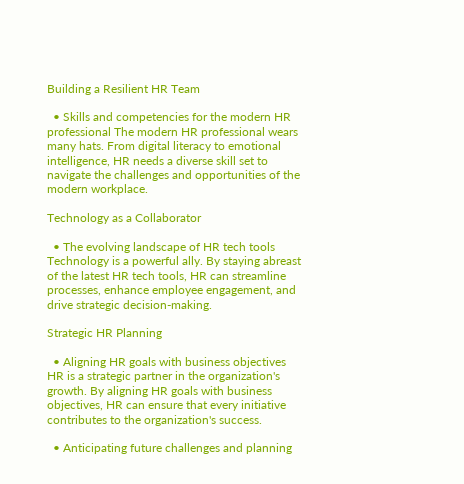Building a Resilient HR Team

  • Skills and competencies for the modern HR professional The modern HR professional wears many hats. From digital literacy to emotional intelligence, HR needs a diverse skill set to navigate the challenges and opportunities of the modern workplace.

Technology as a Collaborator

  • The evolving landscape of HR tech tools Technology is a powerful ally. By staying abreast of the latest HR tech tools, HR can streamline processes, enhance employee engagement, and drive strategic decision-making.

Strategic HR Planning

  • Aligning HR goals with business objectives HR is a strategic partner in the organization's growth. By aligning HR goals with business objectives, HR can ensure that every initiative contributes to the organization's success.

  • Anticipating future challenges and planning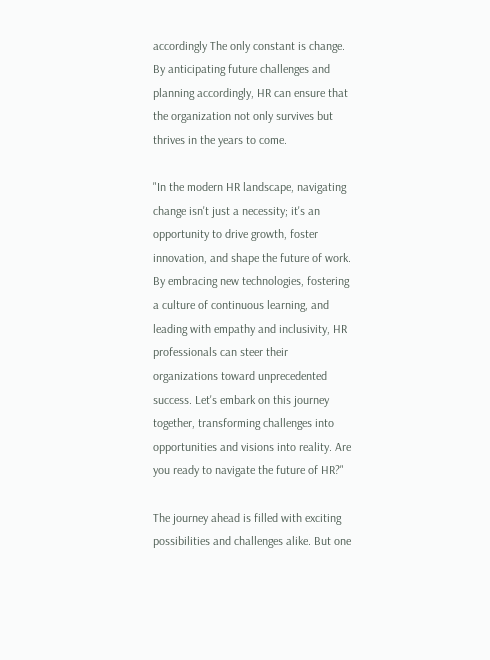accordingly The only constant is change. By anticipating future challenges and planning accordingly, HR can ensure that the organization not only survives but thrives in the years to come.

"In the modern HR landscape, navigating change isn't just a necessity; it's an opportunity to drive growth, foster innovation, and shape the future of work. By embracing new technologies, fostering a culture of continuous learning, and leading with empathy and inclusivity, HR professionals can steer their organizations toward unprecedented success. Let's embark on this journey together, transforming challenges into opportunities and visions into reality. Are you ready to navigate the future of HR?"

The journey ahead is filled with exciting possibilities and challenges alike. But one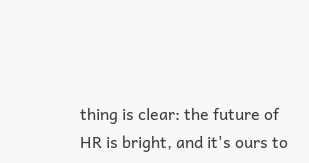thing is clear: the future of HR is bright, and it's ours to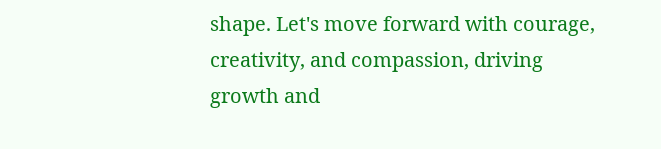shape. Let's move forward with courage, creativity, and compassion, driving growth and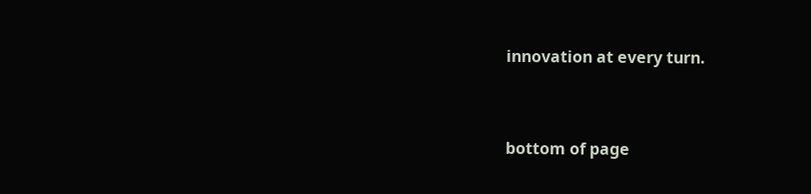innovation at every turn.


bottom of page